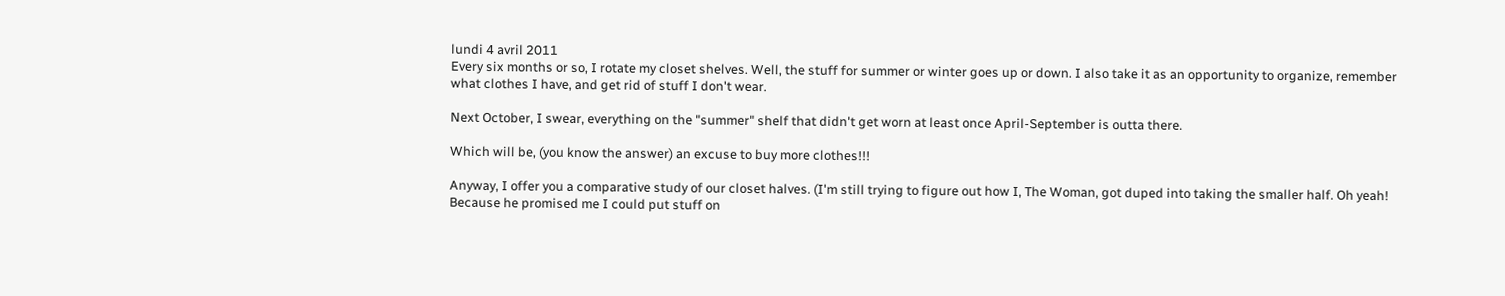lundi 4 avril 2011
Every six months or so, I rotate my closet shelves. Well, the stuff for summer or winter goes up or down. I also take it as an opportunity to organize, remember what clothes I have, and get rid of stuff I don't wear.

Next October, I swear, everything on the "summer" shelf that didn't get worn at least once April-September is outta there.

Which will be, (you know the answer) an excuse to buy more clothes!!!

Anyway, I offer you a comparative study of our closet halves. (I'm still trying to figure out how I, The Woman, got duped into taking the smaller half. Oh yeah! Because he promised me I could put stuff on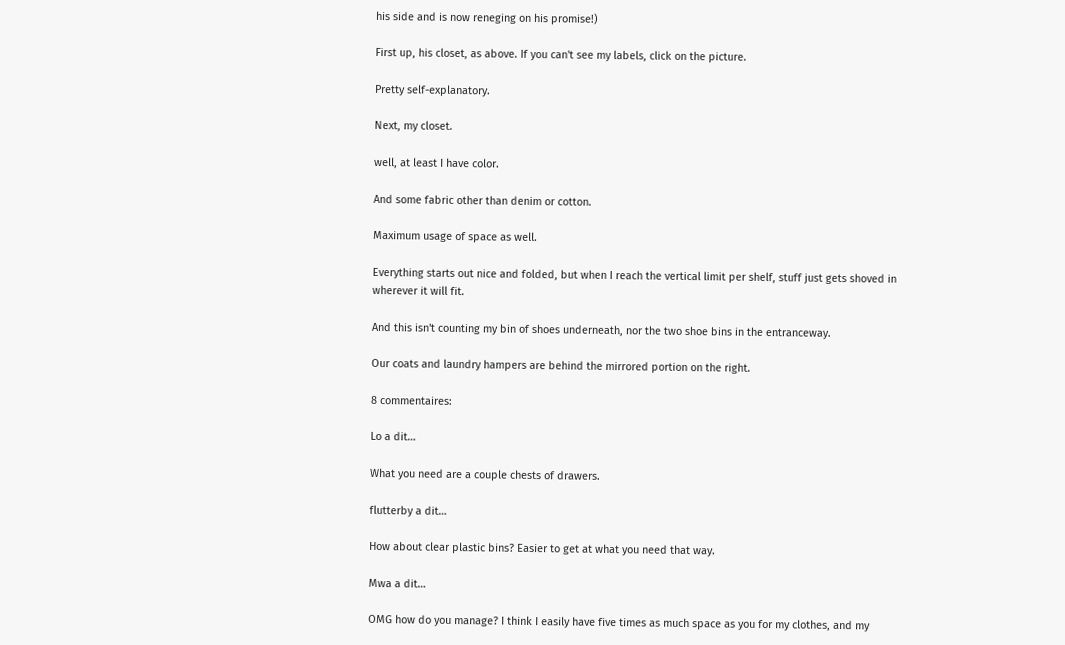his side and is now reneging on his promise!)

First up, his closet, as above. If you can't see my labels, click on the picture.

Pretty self-explanatory.

Next, my closet.

well, at least I have color.

And some fabric other than denim or cotton.

Maximum usage of space as well.

Everything starts out nice and folded, but when I reach the vertical limit per shelf, stuff just gets shoved in wherever it will fit.

And this isn't counting my bin of shoes underneath, nor the two shoe bins in the entranceway.

Our coats and laundry hampers are behind the mirrored portion on the right.

8 commentaires:

Lo a dit…

What you need are a couple chests of drawers.

flutterby a dit…

How about clear plastic bins? Easier to get at what you need that way.

Mwa a dit…

OMG how do you manage? I think I easily have five times as much space as you for my clothes, and my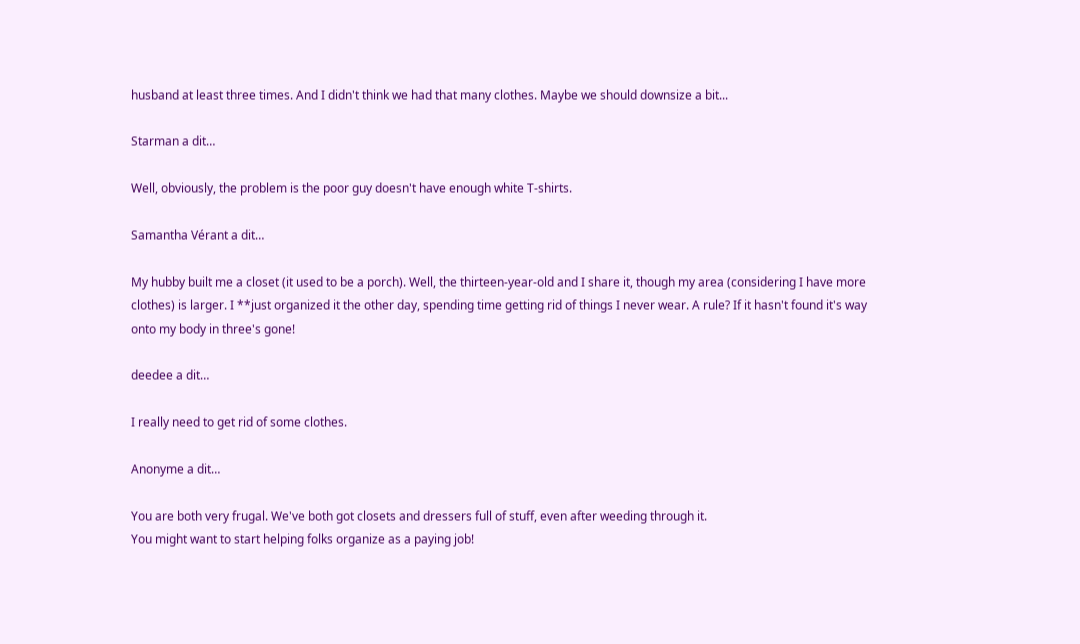husband at least three times. And I didn't think we had that many clothes. Maybe we should downsize a bit...

Starman a dit…

Well, obviously, the problem is the poor guy doesn't have enough white T-shirts.

Samantha Vérant a dit…

My hubby built me a closet (it used to be a porch). Well, the thirteen-year-old and I share it, though my area (considering I have more clothes) is larger. I **just organized it the other day, spending time getting rid of things I never wear. A rule? If it hasn't found it's way onto my body in three's gone!

deedee a dit…

I really need to get rid of some clothes.

Anonyme a dit…

You are both very frugal. We've both got closets and dressers full of stuff, even after weeding through it.
You might want to start helping folks organize as a paying job!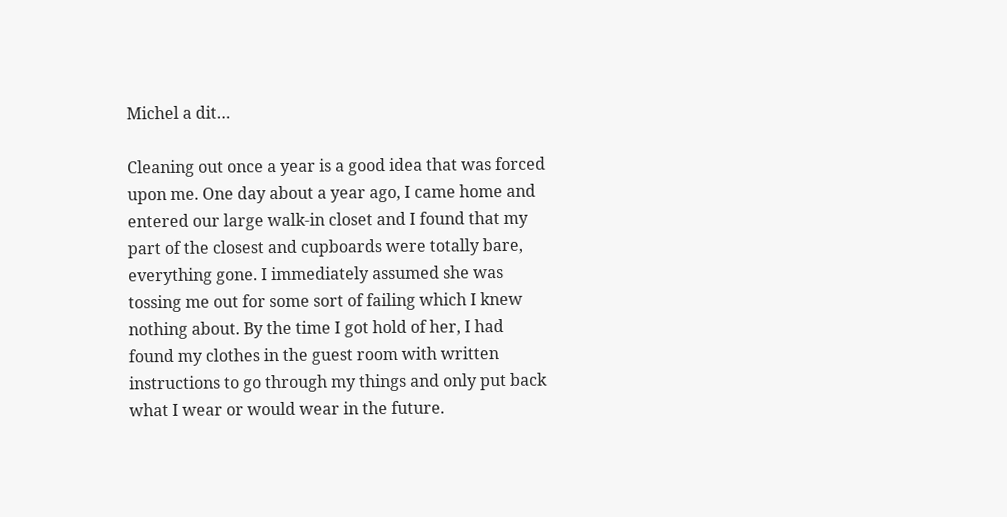Michel a dit…

Cleaning out once a year is a good idea that was forced upon me. One day about a year ago, I came home and entered our large walk-in closet and I found that my part of the closest and cupboards were totally bare, everything gone. I immediately assumed she was tossing me out for some sort of failing which I knew nothing about. By the time I got hold of her, I had found my clothes in the guest room with written instructions to go through my things and only put back what I wear or would wear in the future.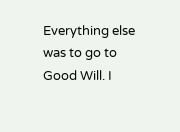Everything else was to go to Good Will. I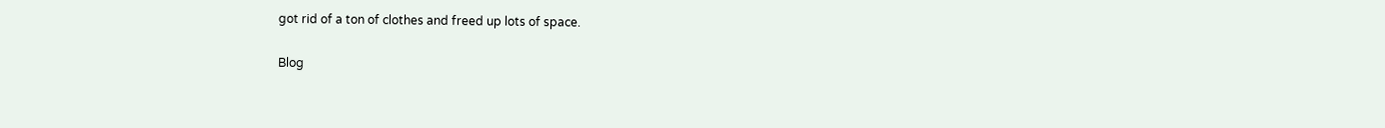got rid of a ton of clothes and freed up lots of space.

Blog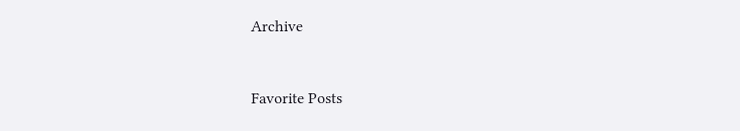Archive


Favorite Posts